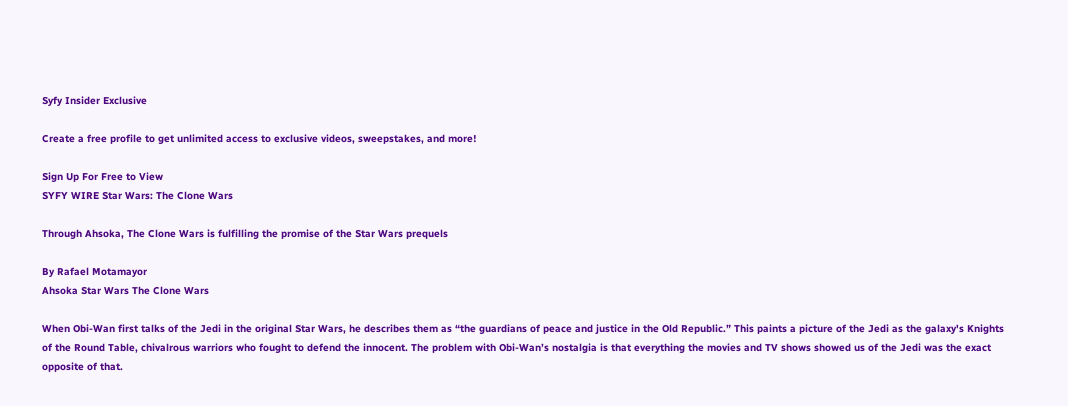Syfy Insider Exclusive

Create a free profile to get unlimited access to exclusive videos, sweepstakes, and more!

Sign Up For Free to View
SYFY WIRE Star Wars: The Clone Wars

Through Ahsoka, The Clone Wars is fulfilling the promise of the Star Wars prequels

By Rafael Motamayor
Ahsoka Star Wars The Clone Wars

When Obi-Wan first talks of the Jedi in the original Star Wars, he describes them as “the guardians of peace and justice in the Old Republic.” This paints a picture of the Jedi as the galaxy's Knights of the Round Table, chivalrous warriors who fought to defend the innocent. The problem with Obi-Wan’s nostalgia is that everything the movies and TV shows showed us of the Jedi was the exact opposite of that.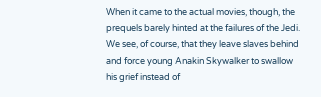When it came to the actual movies, though, the prequels barely hinted at the failures of the Jedi. We see, of course, that they leave slaves behind and force young Anakin Skywalker to swallow his grief instead of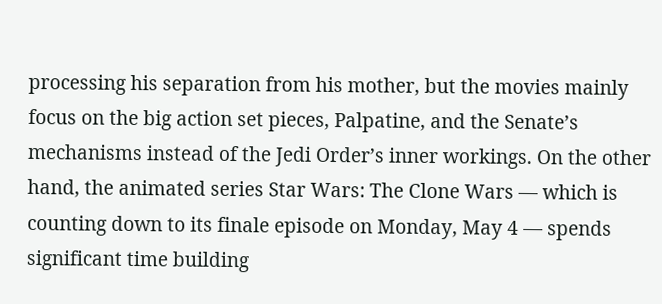processing his separation from his mother, but the movies mainly focus on the big action set pieces, Palpatine, and the Senate’s mechanisms instead of the Jedi Order’s inner workings. On the other hand, the animated series Star Wars: The Clone Wars — which is counting down to its finale episode on Monday, May 4 — spends significant time building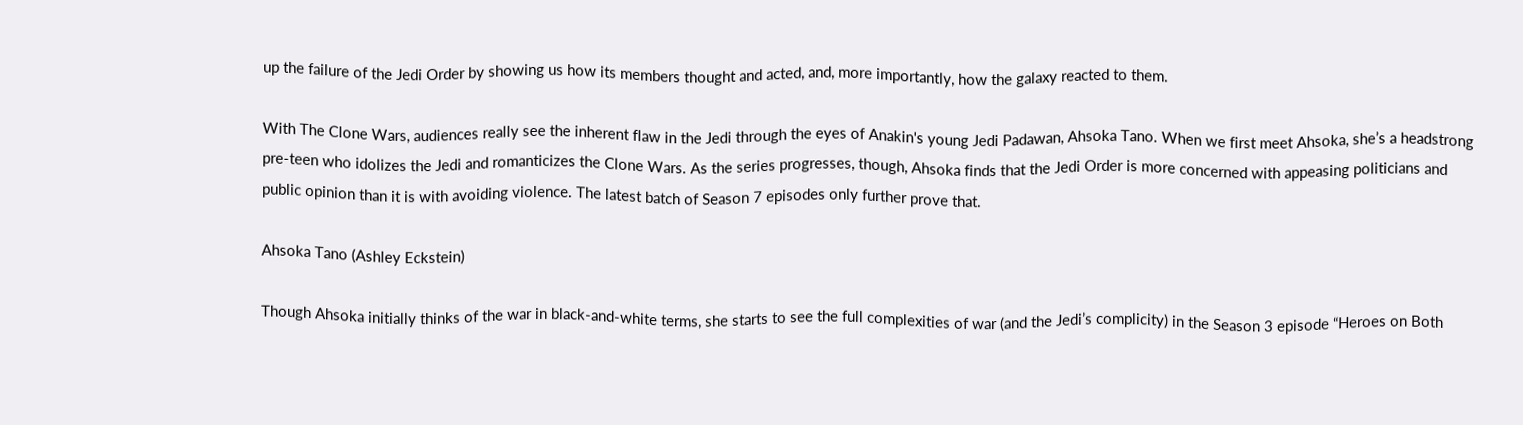up the failure of the Jedi Order by showing us how its members thought and acted, and, more importantly, how the galaxy reacted to them.

With The Clone Wars, audiences really see the inherent flaw in the Jedi through the eyes of Anakin's young Jedi Padawan, Ahsoka Tano. When we first meet Ahsoka, she’s a headstrong pre-teen who idolizes the Jedi and romanticizes the Clone Wars. As the series progresses, though, Ahsoka finds that the Jedi Order is more concerned with appeasing politicians and public opinion than it is with avoiding violence. The latest batch of Season 7 episodes only further prove that.

Ahsoka Tano (Ashley Eckstein)

Though Ahsoka initially thinks of the war in black-and-white terms, she starts to see the full complexities of war (and the Jedi’s complicity) in the Season 3 episode “Heroes on Both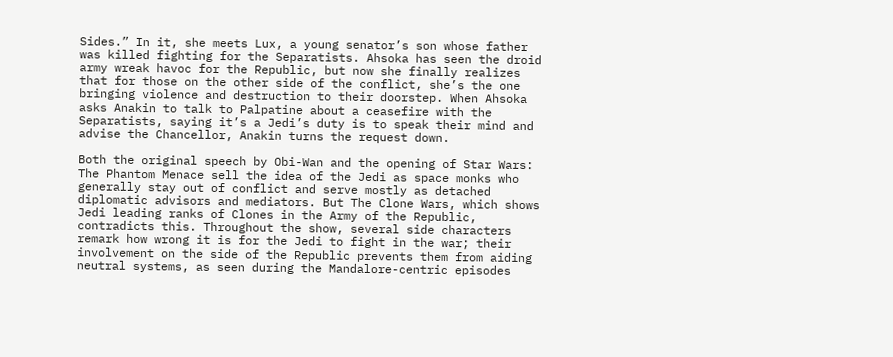Sides.” In it, she meets Lux, a young senator’s son whose father was killed fighting for the Separatists. Ahsoka has seen the droid army wreak havoc for the Republic, but now she finally realizes that for those on the other side of the conflict, she’s the one bringing violence and destruction to their doorstep. When Ahsoka asks Anakin to talk to Palpatine about a ceasefire with the Separatists, saying it’s a Jedi’s duty is to speak their mind and advise the Chancellor, Anakin turns the request down.

Both the original speech by Obi-Wan and the opening of Star Wars: The Phantom Menace sell the idea of the Jedi as space monks who generally stay out of conflict and serve mostly as detached diplomatic advisors and mediators. But The Clone Wars, which shows Jedi leading ranks of Clones in the Army of the Republic, contradicts this. Throughout the show, several side characters remark how wrong it is for the Jedi to fight in the war; their involvement on the side of the Republic prevents them from aiding neutral systems, as seen during the Mandalore-centric episodes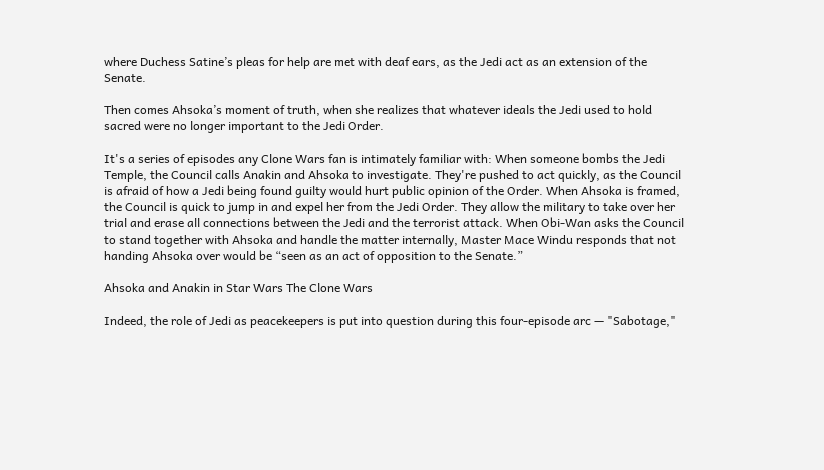where Duchess Satine’s pleas for help are met with deaf ears, as the Jedi act as an extension of the Senate.

Then comes Ahsoka’s moment of truth, when she realizes that whatever ideals the Jedi used to hold sacred were no longer important to the Jedi Order.

It's a series of episodes any Clone Wars fan is intimately familiar with: When someone bombs the Jedi Temple, the Council calls Anakin and Ahsoka to investigate. They're pushed to act quickly, as the Council is afraid of how a Jedi being found guilty would hurt public opinion of the Order. When Ahsoka is framed, the Council is quick to jump in and expel her from the Jedi Order. They allow the military to take over her trial and erase all connections between the Jedi and the terrorist attack. When Obi-Wan asks the Council to stand together with Ahsoka and handle the matter internally, Master Mace Windu responds that not handing Ahsoka over would be “seen as an act of opposition to the Senate.”

Ahsoka and Anakin in Star Wars The Clone Wars

Indeed, the role of Jedi as peacekeepers is put into question during this four-episode arc — "Sabotage,"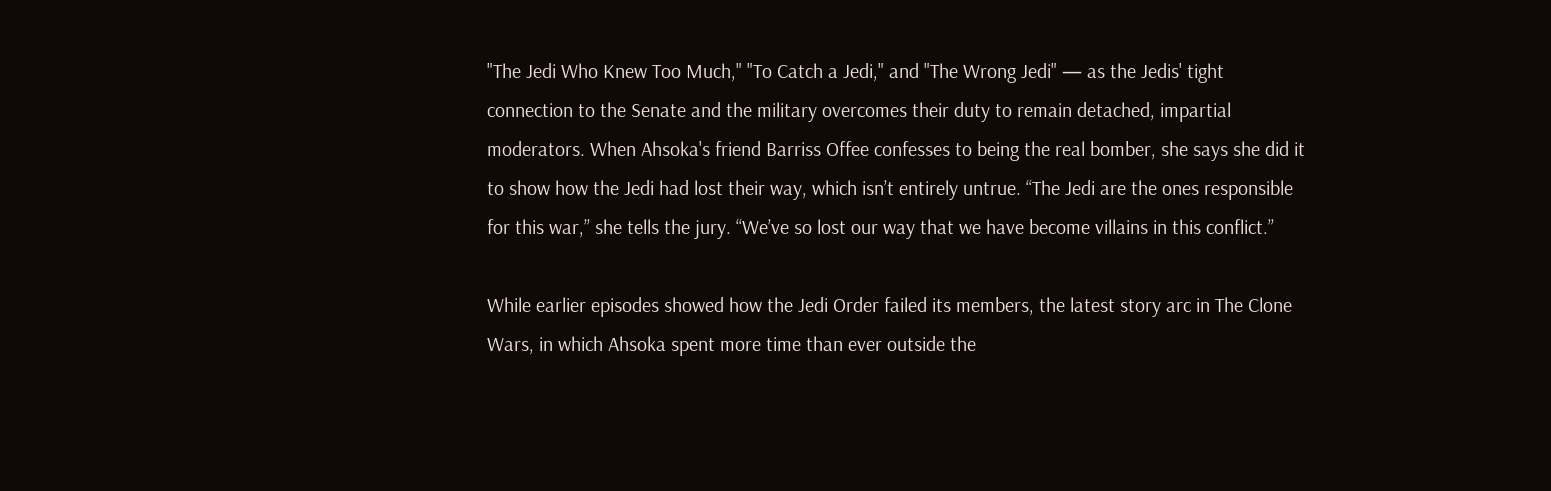"The Jedi Who Knew Too Much," "To Catch a Jedi," and "The Wrong Jedi" — as the Jedis' tight connection to the Senate and the military overcomes their duty to remain detached, impartial moderators. When Ahsoka's friend Barriss Offee confesses to being the real bomber, she says she did it to show how the Jedi had lost their way, which isn’t entirely untrue. “The Jedi are the ones responsible for this war,” she tells the jury. “We’ve so lost our way that we have become villains in this conflict.”

While earlier episodes showed how the Jedi Order failed its members, the latest story arc in The Clone Wars, in which Ahsoka spent more time than ever outside the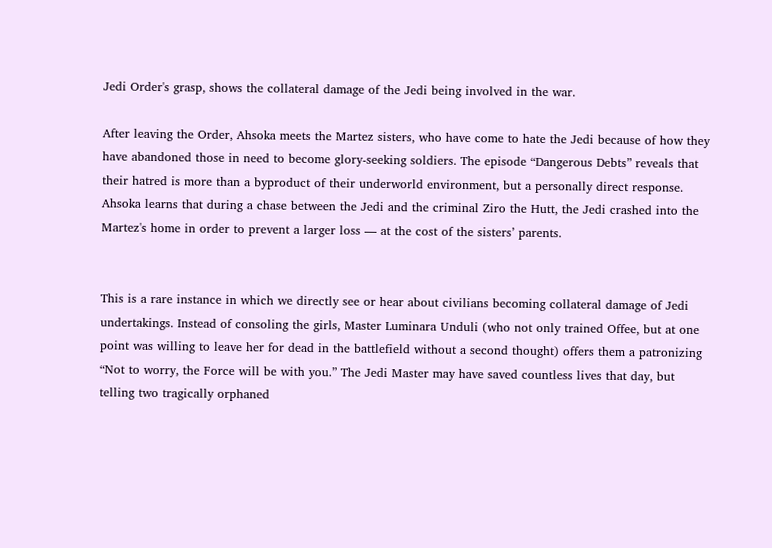Jedi Order's grasp, shows the collateral damage of the Jedi being involved in the war.

After leaving the Order, Ahsoka meets the Martez sisters, who have come to hate the Jedi because of how they have abandoned those in need to become glory-seeking soldiers. The episode “Dangerous Debts” reveals that their hatred is more than a byproduct of their underworld environment, but a personally direct response. Ahsoka learns that during a chase between the Jedi and the criminal Ziro the Hutt, the Jedi crashed into the Martez's home in order to prevent a larger loss — at the cost of the sisters’ parents.


This is a rare instance in which we directly see or hear about civilians becoming collateral damage of Jedi undertakings. Instead of consoling the girls, Master Luminara Unduli (who not only trained Offee, but at one point was willing to leave her for dead in the battlefield without a second thought) offers them a patronizing “Not to worry, the Force will be with you.” The Jedi Master may have saved countless lives that day, but telling two tragically orphaned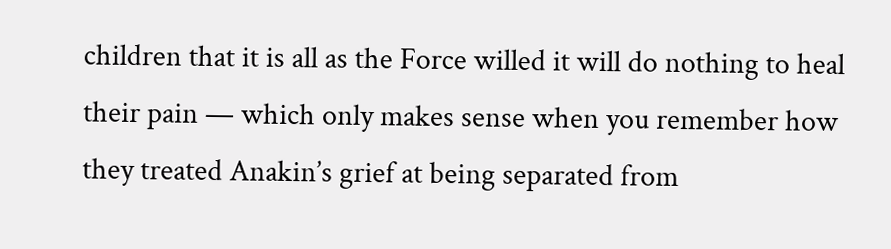children that it is all as the Force willed it will do nothing to heal their pain — which only makes sense when you remember how they treated Anakin’s grief at being separated from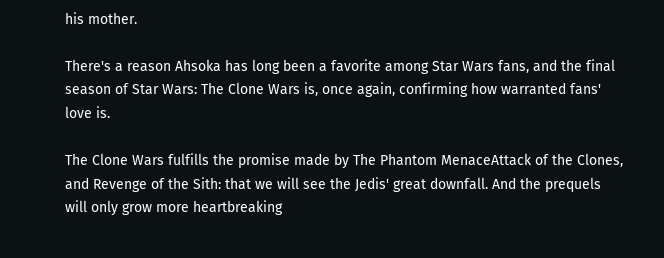his mother.

There's a reason Ahsoka has long been a favorite among Star Wars fans, and the final season of Star Wars: The Clone Wars is, once again, confirming how warranted fans' love is.

The Clone Wars fulfills the promise made by The Phantom MenaceAttack of the Clones, and Revenge of the Sith: that we will see the Jedis' great downfall. And the prequels will only grow more heartbreaking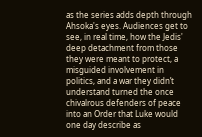as the series adds depth through Ahsoka's eyes. Audiences get to see, in real time, how the Jedis' deep detachment from those they were meant to protect, a misguided involvement in politics, and a war they didn’t understand turned the once chivalrous defenders of peace into an Order that Luke would one day describe as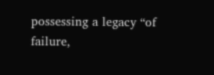possessing a legacy “of failure,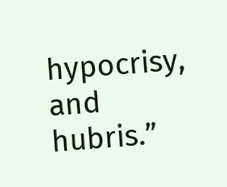hypocrisy, and hubris.”